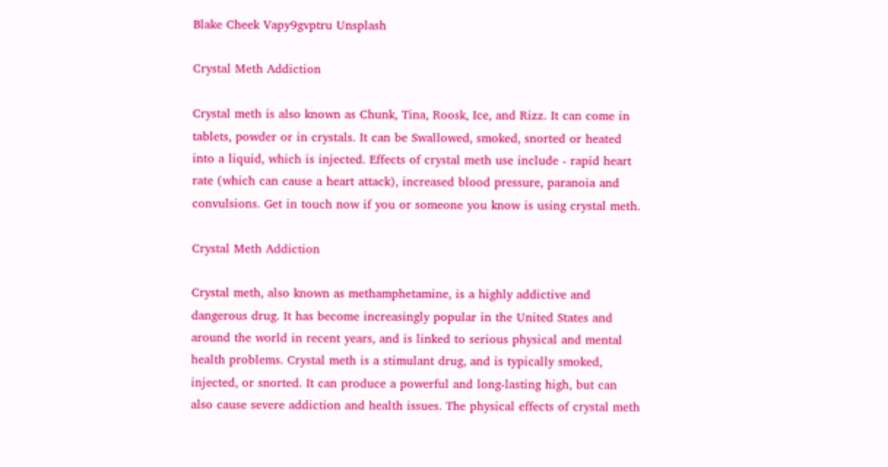Blake Cheek Vapy9gvptru Unsplash

Crystal Meth Addiction

Crystal meth is also known as Chunk, Tina, Roosk, Ice, and Rizz. It can come in tablets, powder or in crystals. It can be Swallowed, smoked, snorted or heated into a liquid, which is injected. Effects of crystal meth use include - rapid heart rate (which can cause a heart attack), increased blood pressure, paranoia and convulsions. Get in touch now if you or someone you know is using crystal meth.

Crystal Meth Addiction

Crystal meth, also known as methamphetamine, is a highly addictive and dangerous drug. It has become increasingly popular in the United States and around the world in recent years, and is linked to serious physical and mental health problems. Crystal meth is a stimulant drug, and is typically smoked, injected, or snorted. It can produce a powerful and long-lasting high, but can also cause severe addiction and health issues. The physical effects of crystal meth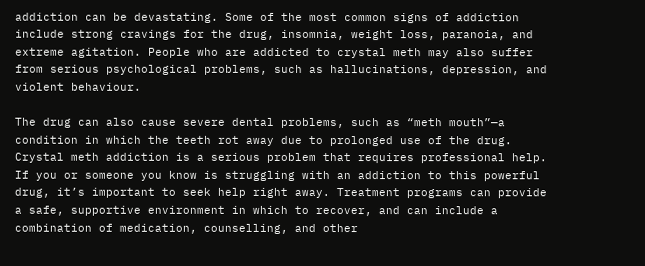addiction can be devastating. Some of the most common signs of addiction include strong cravings for the drug, insomnia, weight loss, paranoia, and extreme agitation. People who are addicted to crystal meth may also suffer from serious psychological problems, such as hallucinations, depression, and violent behaviour.

The drug can also cause severe dental problems, such as “meth mouth”—a condition in which the teeth rot away due to prolonged use of the drug. Crystal meth addiction is a serious problem that requires professional help. If you or someone you know is struggling with an addiction to this powerful drug, it’s important to seek help right away. Treatment programs can provide a safe, supportive environment in which to recover, and can include a combination of medication, counselling, and other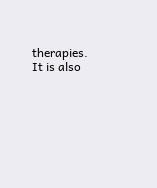therapies. It is also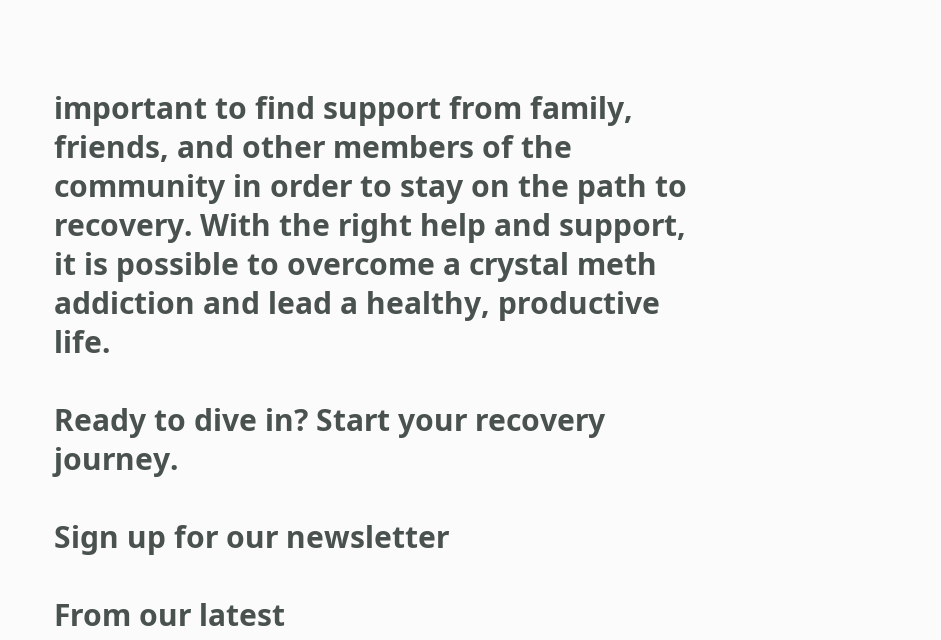important to find support from family, friends, and other members of the community in order to stay on the path to recovery. With the right help and support, it is possible to overcome a crystal meth addiction and lead a healthy, productive life.

Ready to dive in? Start your recovery journey.

Sign up for our newsletter

From our latest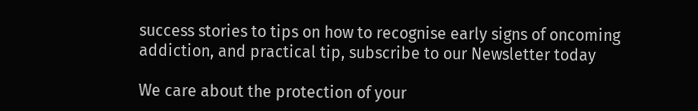success stories to tips on how to recognise early signs of oncoming addiction, and practical tip, subscribe to our Newsletter today

We care about the protection of your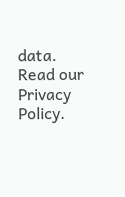data. Read our Privacy Policy.